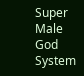Super Male God System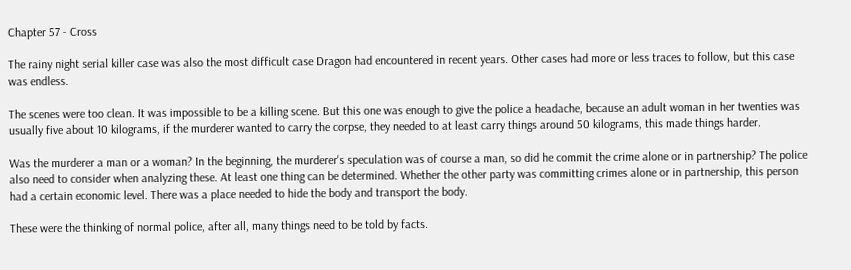Chapter 57 - Cross

The rainy night serial killer case was also the most difficult case Dragon had encountered in recent years. Other cases had more or less traces to follow, but this case was endless.

The scenes were too clean. It was impossible to be a killing scene. But this one was enough to give the police a headache, because an adult woman in her twenties was usually five about 10 kilograms, if the murderer wanted to carry the corpse, they needed to at least carry things around 50 kilograms, this made things harder.

Was the murderer a man or a woman? In the beginning, the murderer's speculation was of course a man, so did he commit the crime alone or in partnership? The police also need to consider when analyzing these. At least one thing can be determined. Whether the other party was committing crimes alone or in partnership, this person had a certain economic level. There was a place needed to hide the body and transport the body.

These were the thinking of normal police, after all, many things need to be told by facts.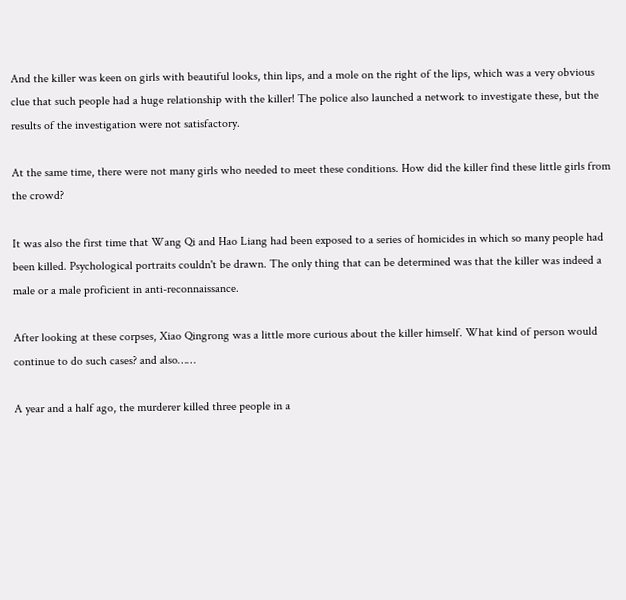And the killer was keen on girls with beautiful looks, thin lips, and a mole on the right of the lips, which was a very obvious clue that such people had a huge relationship with the killer! The police also launched a network to investigate these, but the results of the investigation were not satisfactory.

At the same time, there were not many girls who needed to meet these conditions. How did the killer find these little girls from the crowd?

It was also the first time that Wang Qi and Hao Liang had been exposed to a series of homicides in which so many people had been killed. Psychological portraits couldn't be drawn. The only thing that can be determined was that the killer was indeed a male or a male proficient in anti-reconnaissance.

After looking at these corpses, Xiao Qingrong was a little more curious about the killer himself. What kind of person would continue to do such cases? and also……

A year and a half ago, the murderer killed three people in a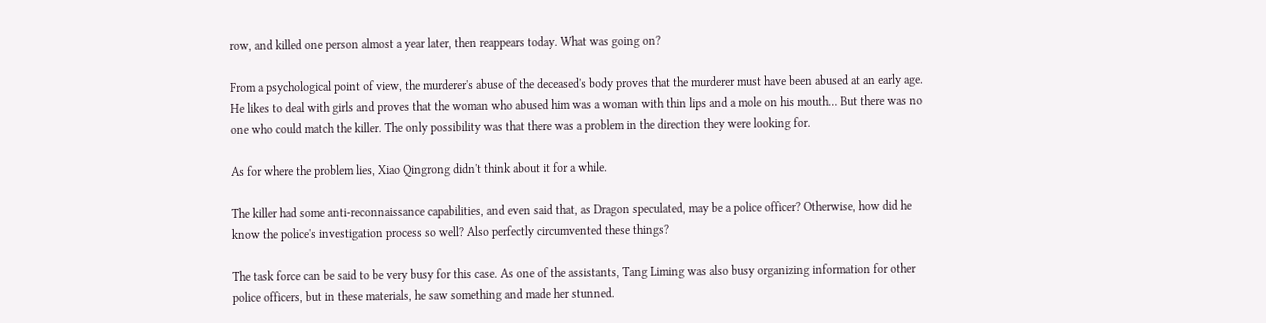row, and killed one person almost a year later, then reappears today. What was going on?

From a psychological point of view, the murderer's abuse of the deceased's body proves that the murderer must have been abused at an early age. He likes to deal with girls and proves that the woman who abused him was a woman with thin lips and a mole on his mouth… But there was no one who could match the killer. The only possibility was that there was a problem in the direction they were looking for.

As for where the problem lies, Xiao Qingrong didn't think about it for a while.

The killer had some anti-reconnaissance capabilities, and even said that, as Dragon speculated, may be a police officer? Otherwise, how did he know the police's investigation process so well? Also perfectly circumvented these things?

The task force can be said to be very busy for this case. As one of the assistants, Tang Liming was also busy organizing information for other police officers, but in these materials, he saw something and made her stunned.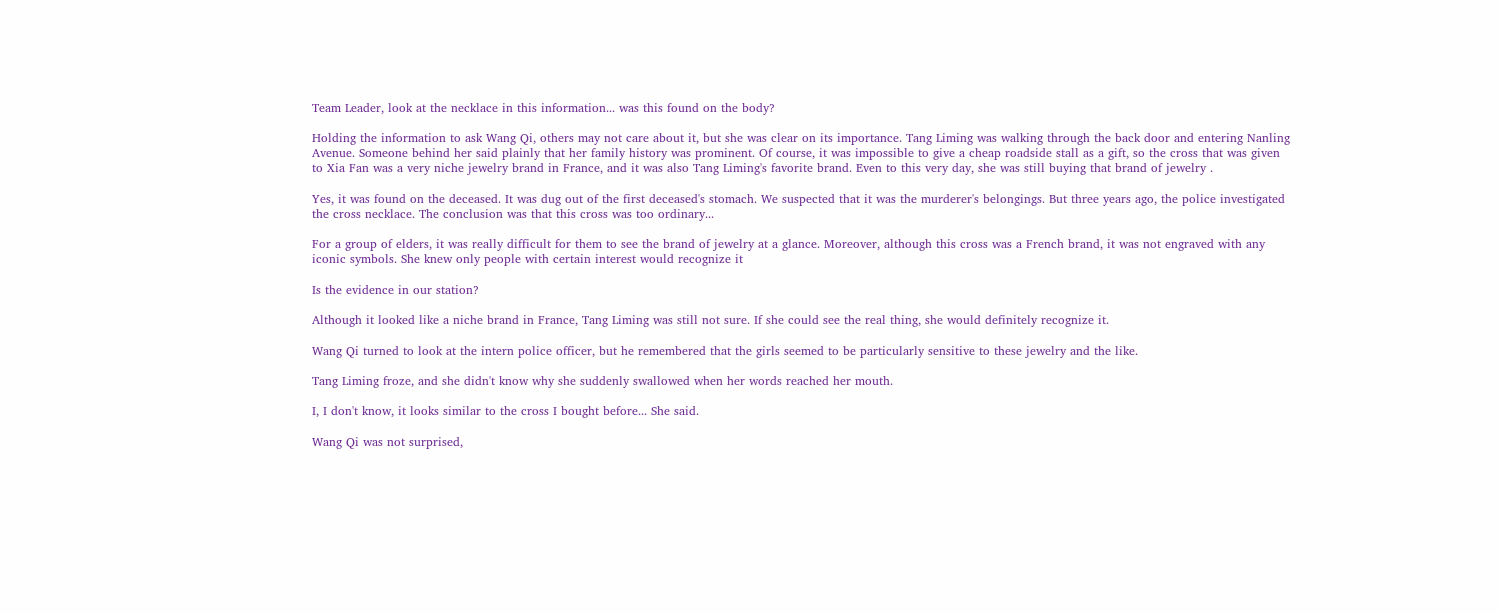Team Leader, look at the necklace in this information... was this found on the body?

Holding the information to ask Wang Qi, others may not care about it, but she was clear on its importance. Tang Liming was walking through the back door and entering Nanling Avenue. Someone behind her said plainly that her family history was prominent. Of course, it was impossible to give a cheap roadside stall as a gift, so the cross that was given to Xia Fan was a very niche jewelry brand in France, and it was also Tang Liming's favorite brand. Even to this very day, she was still buying that brand of jewelry .

Yes, it was found on the deceased. It was dug out of the first deceased's stomach. We suspected that it was the murderer's belongings. But three years ago, the police investigated the cross necklace. The conclusion was that this cross was too ordinary...

For a group of elders, it was really difficult for them to see the brand of jewelry at a glance. Moreover, although this cross was a French brand, it was not engraved with any iconic symbols. She knew only people with certain interest would recognize it

Is the evidence in our station?

Although it looked like a niche brand in France, Tang Liming was still not sure. If she could see the real thing, she would definitely recognize it.

Wang Qi turned to look at the intern police officer, but he remembered that the girls seemed to be particularly sensitive to these jewelry and the like.

Tang Liming froze, and she didn't know why she suddenly swallowed when her words reached her mouth.

I, I don't know, it looks similar to the cross I bought before... She said.

Wang Qi was not surprised,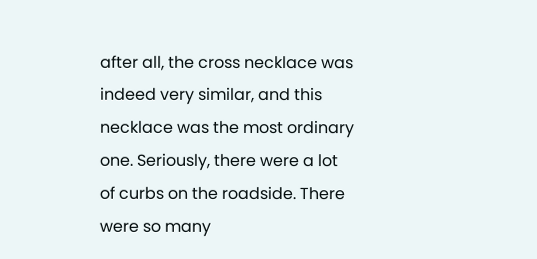after all, the cross necklace was indeed very similar, and this necklace was the most ordinary one. Seriously, there were a lot of curbs on the roadside. There were so many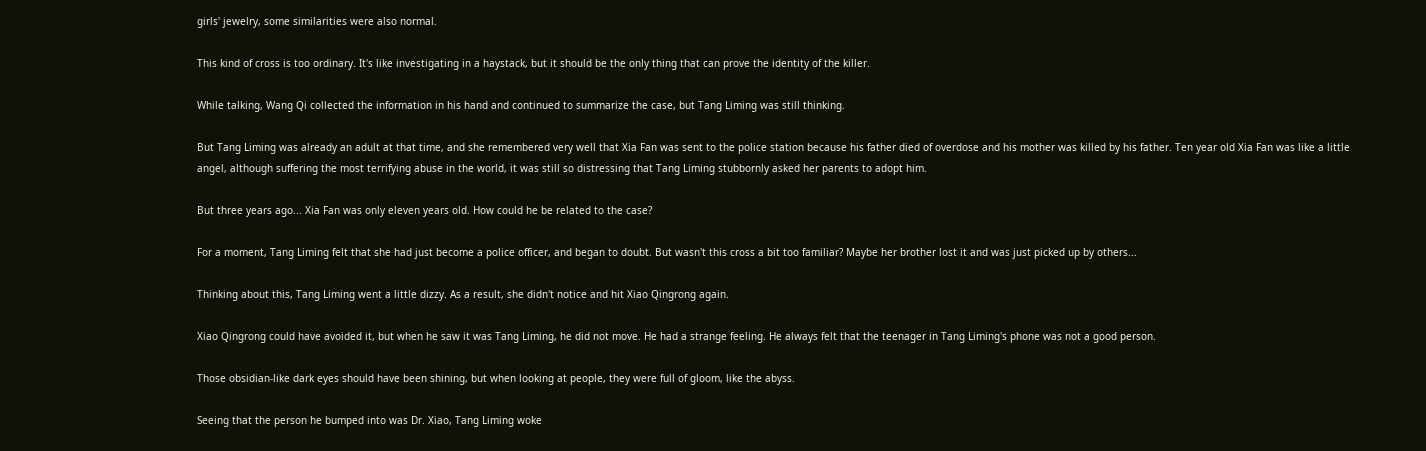girls' jewelry, some similarities were also normal.

This kind of cross is too ordinary. It's like investigating in a haystack, but it should be the only thing that can prove the identity of the killer.

While talking, Wang Qi collected the information in his hand and continued to summarize the case, but Tang Liming was still thinking.

But Tang Liming was already an adult at that time, and she remembered very well that Xia Fan was sent to the police station because his father died of overdose and his mother was killed by his father. Ten year old Xia Fan was like a little angel, although suffering the most terrifying abuse in the world, it was still so distressing that Tang Liming stubbornly asked her parents to adopt him.

But three years ago... Xia Fan was only eleven years old. How could he be related to the case?

For a moment, Tang Liming felt that she had just become a police officer, and began to doubt. But wasn't this cross a bit too familiar? Maybe her brother lost it and was just picked up by others...

Thinking about this, Tang Liming went a little dizzy. As a result, she didn't notice and hit Xiao Qingrong again.

Xiao Qingrong could have avoided it, but when he saw it was Tang Liming, he did not move. He had a strange feeling. He always felt that the teenager in Tang Liming's phone was not a good person.

Those obsidian-like dark eyes should have been shining, but when looking at people, they were full of gloom, like the abyss.

Seeing that the person he bumped into was Dr. Xiao, Tang Liming woke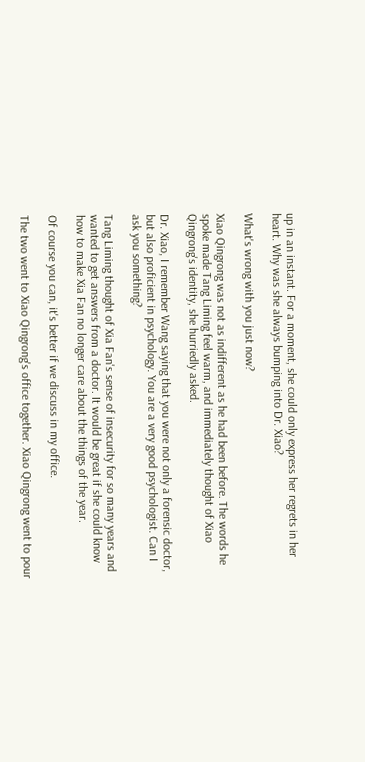up in an instant. For a moment, she could only express her regrets in her heart. Why was she always bumping into Dr. Xiao?

What's wrong with you just now?

Xiao Qingrong was not as indifferent as he had been before. The words he spoke made Tang Liming feel warm, and immediately thought of Xiao Qingrong's identity, she hurriedly asked.

Dr. Xiao, I remember Wang saying that you were not only a forensic doctor, but also proficient in psychology. You are a very good psychologist. Can I ask you something?

Tang Liming thought of Xia Fan's sense of insecurity for so many years and wanted to get answers from a doctor. It would be great if she could know how to make Xia Fan no longer care about the things of the year.

Of course you can, it's better if we discuss in my office.

The two went to Xiao Qingrong's office together. Xiao Qingrong went to pour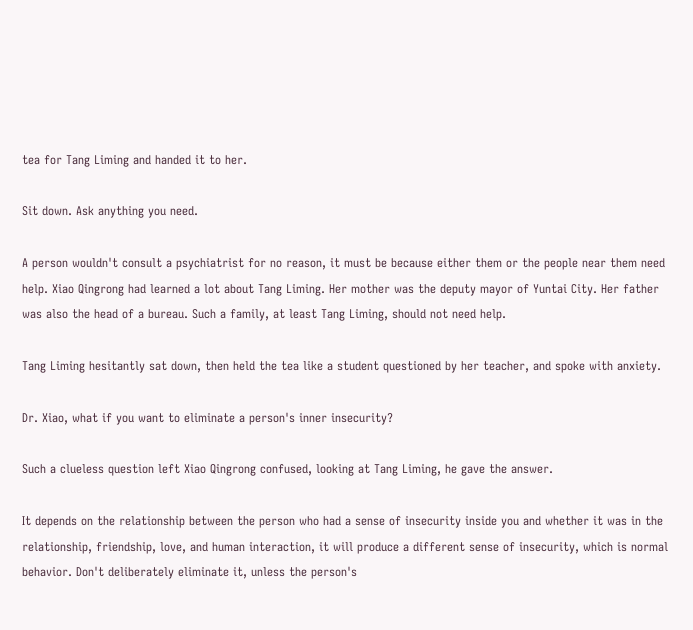tea for Tang Liming and handed it to her.

Sit down. Ask anything you need.

A person wouldn't consult a psychiatrist for no reason, it must be because either them or the people near them need help. Xiao Qingrong had learned a lot about Tang Liming. Her mother was the deputy mayor of Yuntai City. Her father was also the head of a bureau. Such a family, at least Tang Liming, should not need help.

Tang Liming hesitantly sat down, then held the tea like a student questioned by her teacher, and spoke with anxiety.

Dr. Xiao, what if you want to eliminate a person's inner insecurity?

Such a clueless question left Xiao Qingrong confused, looking at Tang Liming, he gave the answer.

It depends on the relationship between the person who had a sense of insecurity inside you and whether it was in the relationship, friendship, love, and human interaction, it will produce a different sense of insecurity, which is normal behavior. Don't deliberately eliminate it, unless the person's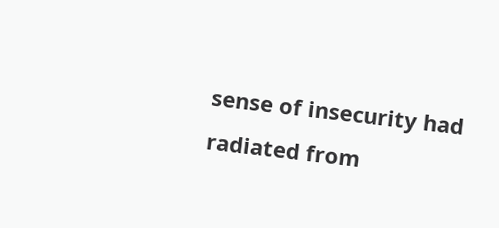sense of insecurity had radiated from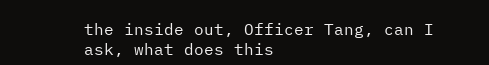the inside out, Officer Tang, can I ask, what does this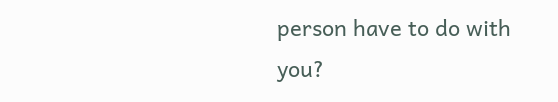person have to do with you?